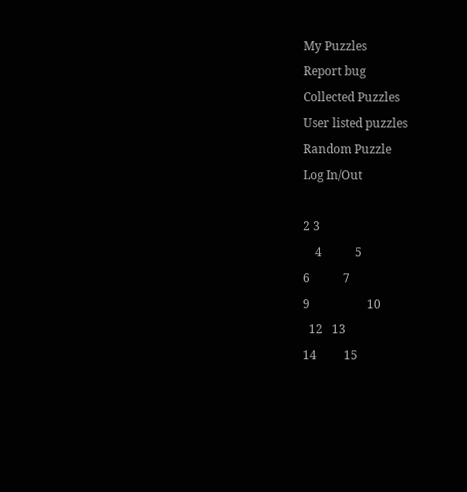My Puzzles
Report bug
Collected Puzzles
User listed puzzles
Random Puzzle
Log In/Out

2 3
    4           5
6           7
9                   10
  12   13
14         15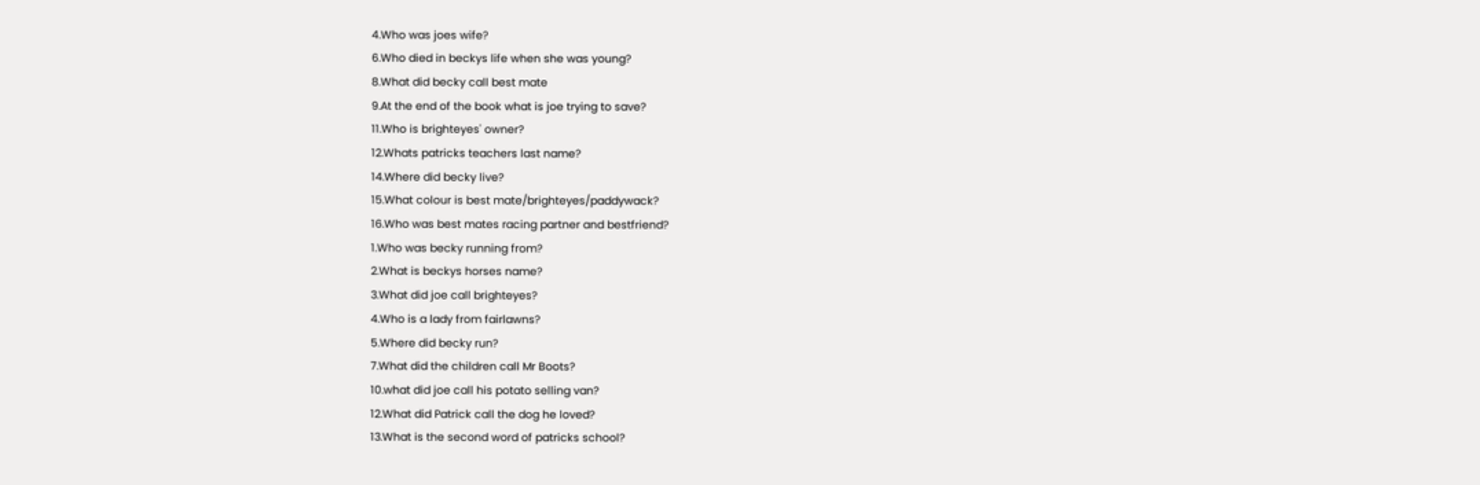4.Who was joes wife?
6.Who died in beckys life when she was young?
8.What did becky call best mate
9.At the end of the book what is joe trying to save?
11.Who is brighteyes' owner?
12.Whats patricks teachers last name?
14.Where did becky live?
15.What colour is best mate/brighteyes/paddywack?
16.Who was best mates racing partner and bestfriend?
1.Who was becky running from?
2.What is beckys horses name?
3.What did joe call brighteyes?
4.Who is a lady from fairlawns?
5.Where did becky run?
7.What did the children call Mr Boots?
10.what did joe call his potato selling van?
12.What did Patrick call the dog he loved?
13.What is the second word of patricks school?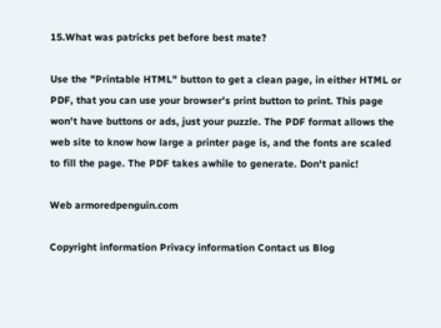15.What was patricks pet before best mate?

Use the "Printable HTML" button to get a clean page, in either HTML or PDF, that you can use your browser's print button to print. This page won't have buttons or ads, just your puzzle. The PDF format allows the web site to know how large a printer page is, and the fonts are scaled to fill the page. The PDF takes awhile to generate. Don't panic!

Web armoredpenguin.com

Copyright information Privacy information Contact us Blog